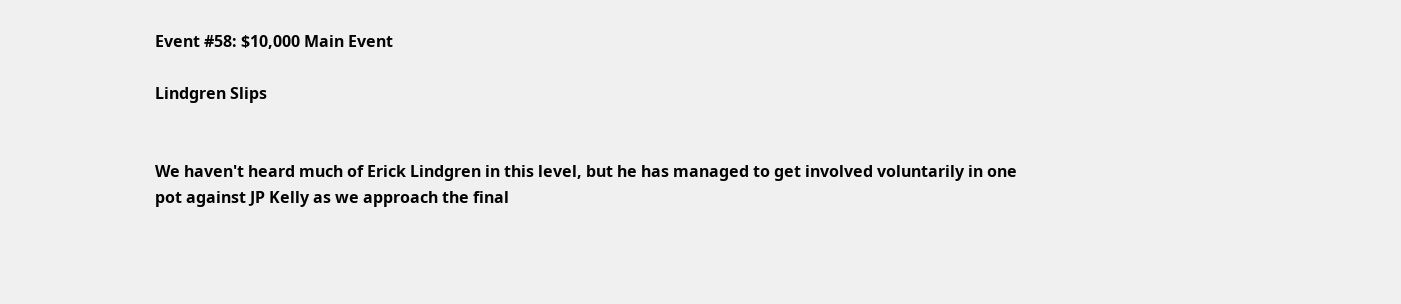Event #58: $10,000 Main Event

Lindgren Slips


We haven't heard much of Erick Lindgren in this level, but he has managed to get involved voluntarily in one pot against JP Kelly as we approach the final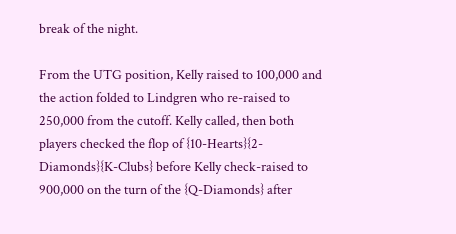break of the night.

From the UTG position, Kelly raised to 100,000 and the action folded to Lindgren who re-raised to 250,000 from the cutoff. Kelly called, then both players checked the flop of {10-Hearts}{2-Diamonds}{K-Clubs} before Kelly check-raised to 900,000 on the turn of the {Q-Diamonds} after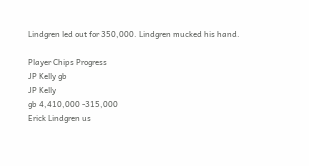Lindgren led out for 350,000. Lindgren mucked his hand.

Player Chips Progress
JP Kelly gb
JP Kelly
gb 4,410,000 -315,000
Erick Lindgren us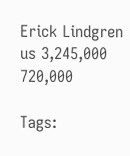Erick Lindgren
us 3,245,000 720,000

Tags: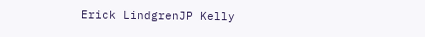Erick LindgrenJP Kelly